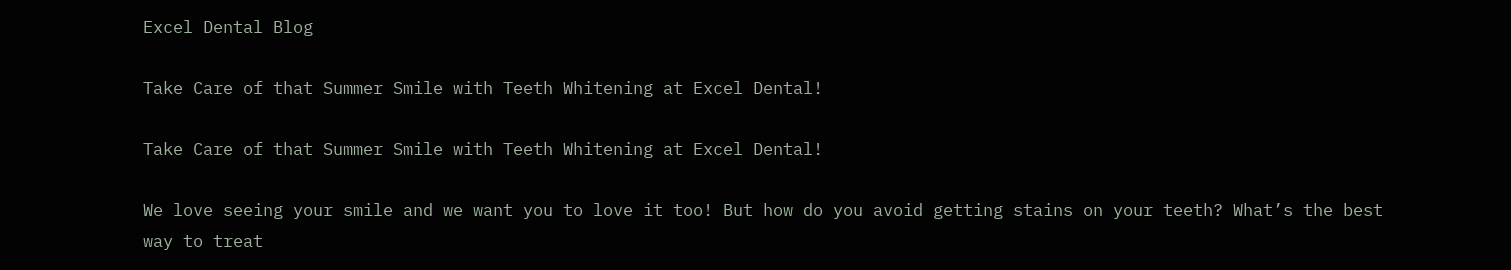Excel Dental Blog

Take Care of that Summer Smile with Teeth Whitening at Excel Dental!

Take Care of that Summer Smile with Teeth Whitening at Excel Dental!

We love seeing your smile and we want you to love it too! But how do you avoid getting stains on your teeth? What’s the best way to treat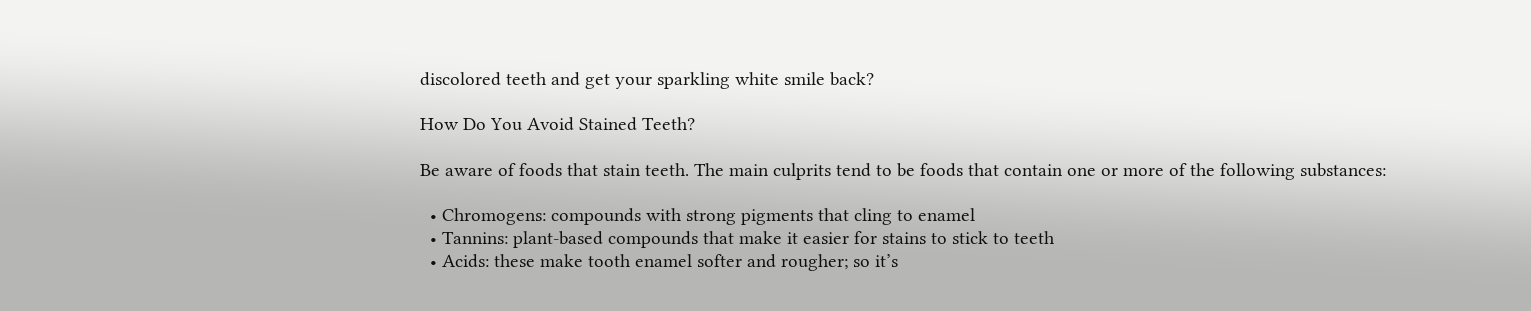discolored teeth and get your sparkling white smile back?

How Do You Avoid Stained Teeth?

Be aware of foods that stain teeth. The main culprits tend to be foods that contain one or more of the following substances:

  • Chromogens: compounds with strong pigments that cling to enamel
  • Tannins: plant-based compounds that make it easier for stains to stick to teeth
  • Acids: these make tooth enamel softer and rougher; so it’s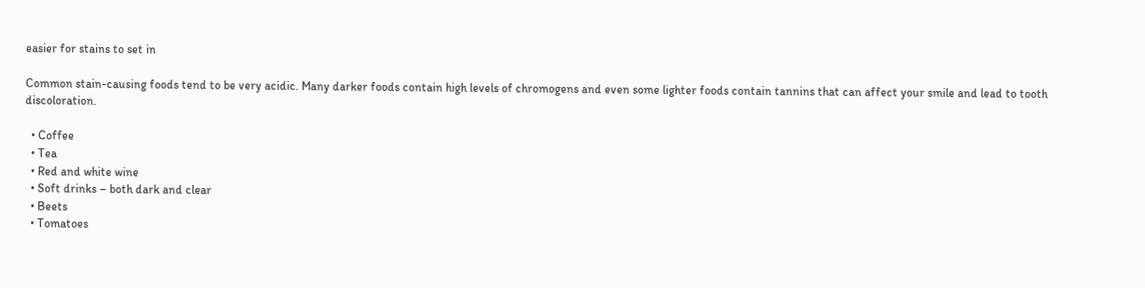easier for stains to set in

Common stain-causing foods tend to be very acidic. Many darker foods contain high levels of chromogens and even some lighter foods contain tannins that can affect your smile and lead to tooth discoloration.

  • Coffee
  • Tea
  • Red and white wine
  • Soft drinks – both dark and clear
  • Beets
  • Tomatoes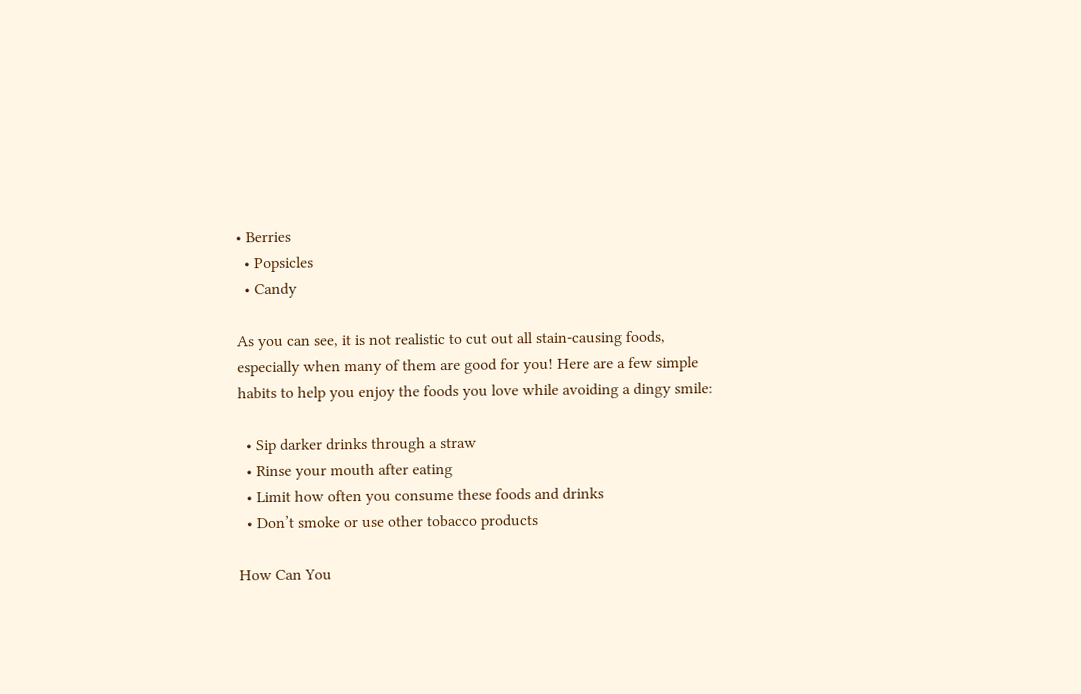• Berries
  • Popsicles
  • Candy

As you can see, it is not realistic to cut out all stain-causing foods, especially when many of them are good for you! Here are a few simple habits to help you enjoy the foods you love while avoiding a dingy smile:

  • Sip darker drinks through a straw
  • Rinse your mouth after eating
  • Limit how often you consume these foods and drinks
  • Don’t smoke or use other tobacco products

How Can You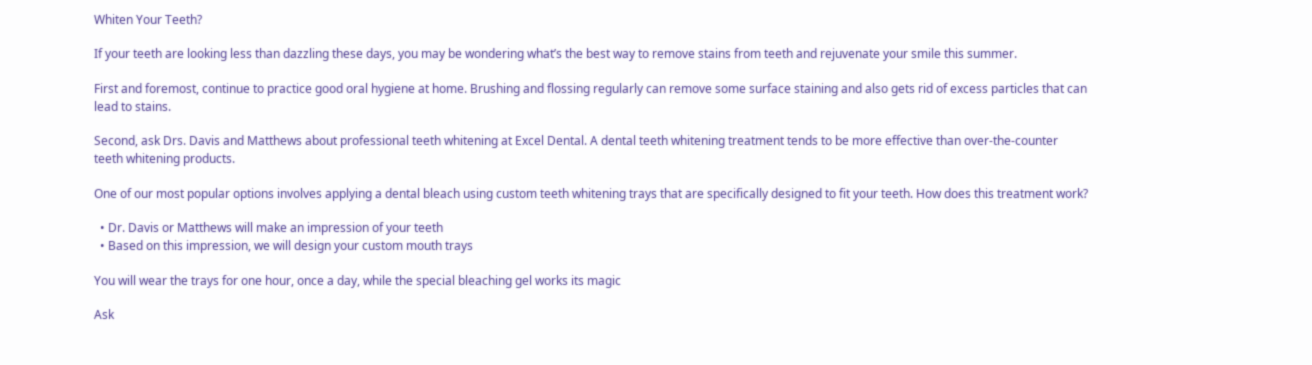Whiten Your Teeth?

If your teeth are looking less than dazzling these days, you may be wondering what’s the best way to remove stains from teeth and rejuvenate your smile this summer.

First and foremost, continue to practice good oral hygiene at home. Brushing and flossing regularly can remove some surface staining and also gets rid of excess particles that can lead to stains.

Second, ask Drs. Davis and Matthews about professional teeth whitening at Excel Dental. A dental teeth whitening treatment tends to be more effective than over-the-counter teeth whitening products.

One of our most popular options involves applying a dental bleach using custom teeth whitening trays that are specifically designed to fit your teeth. How does this treatment work?

  • Dr. Davis or Matthews will make an impression of your teeth
  • Based on this impression, we will design your custom mouth trays

You will wear the trays for one hour, once a day, while the special bleaching gel works its magic

Ask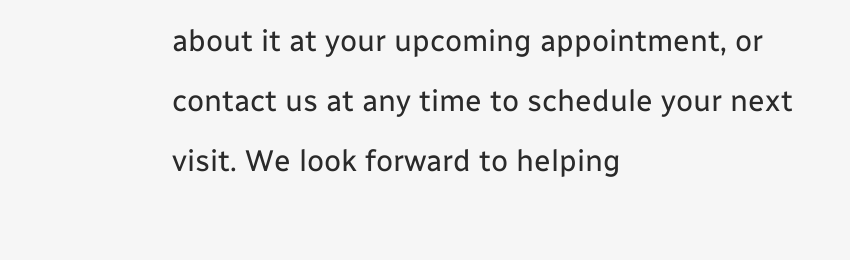about it at your upcoming appointment, or contact us at any time to schedule your next visit. We look forward to helping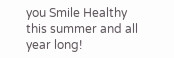you Smile Healthy this summer and all year long!